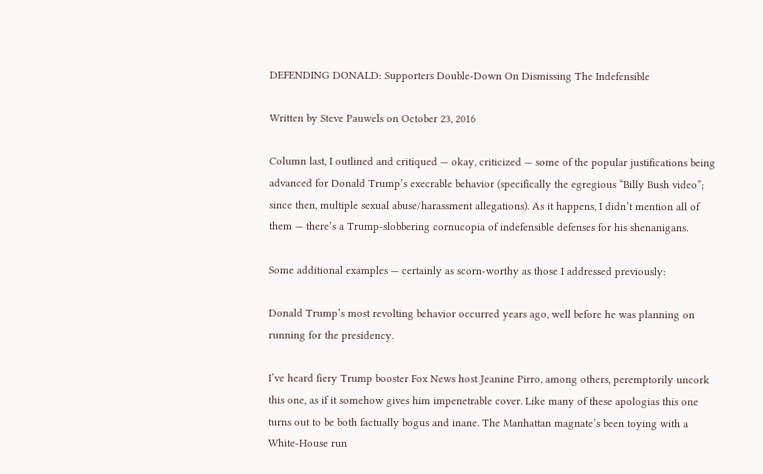DEFENDING DONALD: Supporters Double-Down On Dismissing The Indefensible

Written by Steve Pauwels on October 23, 2016

Column last, I outlined and critiqued — okay, criticized — some of the popular justifications being advanced for Donald Trump’s execrable behavior (specifically the egregious “Billy Bush video”; since then, multiple sexual abuse/harassment allegations). As it happens, I didn’t mention all of them — there’s a Trump-slobbering cornucopia of indefensible defenses for his shenanigans.

Some additional examples — certainly as scorn-worthy as those I addressed previously:

Donald Trump’s most revolting behavior occurred years ago, well before he was planning on running for the presidency.

I’ve heard fiery Trump booster Fox News host Jeanine Pirro, among others, peremptorily uncork this one, as if it somehow gives him impenetrable cover. Like many of these apologias this one turns out to be both factually bogus and inane. The Manhattan magnate’s been toying with a White-House run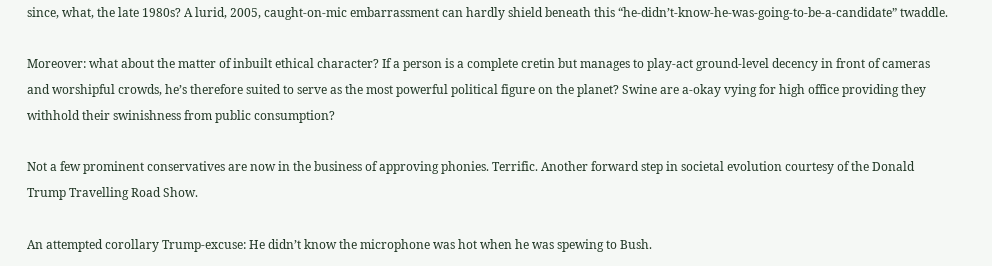since, what, the late 1980s? A lurid, 2005, caught-on-mic embarrassment can hardly shield beneath this “he-didn’t-know-he-was-going-to-be-a-candidate” twaddle.

Moreover: what about the matter of inbuilt ethical character? If a person is a complete cretin but manages to play-act ground-level decency in front of cameras and worshipful crowds, he’s therefore suited to serve as the most powerful political figure on the planet? Swine are a-okay vying for high office providing they withhold their swinishness from public consumption?

Not a few prominent conservatives are now in the business of approving phonies. Terrific. Another forward step in societal evolution courtesy of the Donald Trump Travelling Road Show.

An attempted corollary Trump-excuse: He didn’t know the microphone was hot when he was spewing to Bush.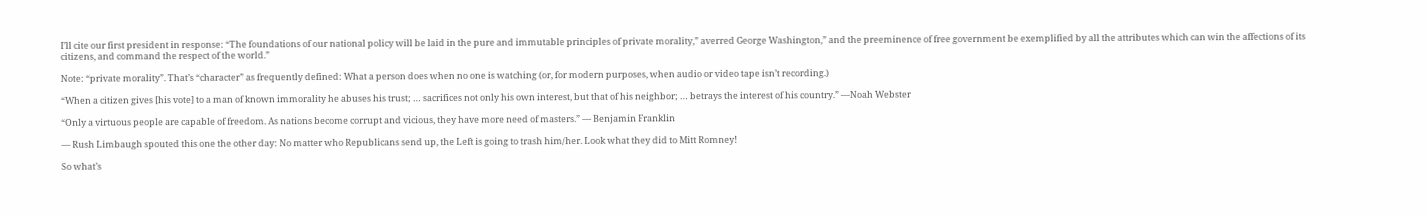I’ll cite our first president in response: “The foundations of our national policy will be laid in the pure and immutable principles of private morality,” averred George Washington,” and the preeminence of free government be exemplified by all the attributes which can win the affections of its citizens, and command the respect of the world.”

Note: “private morality”. That’s “character” as frequently defined: What a person does when no one is watching (or, for modern purposes, when audio or video tape isn’t recording.)

“When a citizen gives [his vote] to a man of known immorality he abuses his trust; … sacrifices not only his own interest, but that of his neighbor; … betrays the interest of his country.” —Noah Webster

“Only a virtuous people are capable of freedom. As nations become corrupt and vicious, they have more need of masters.” — Benjamin Franklin

— Rush Limbaugh spouted this one the other day: No matter who Republicans send up, the Left is going to trash him/her. Look what they did to Mitt Romney!

So what’s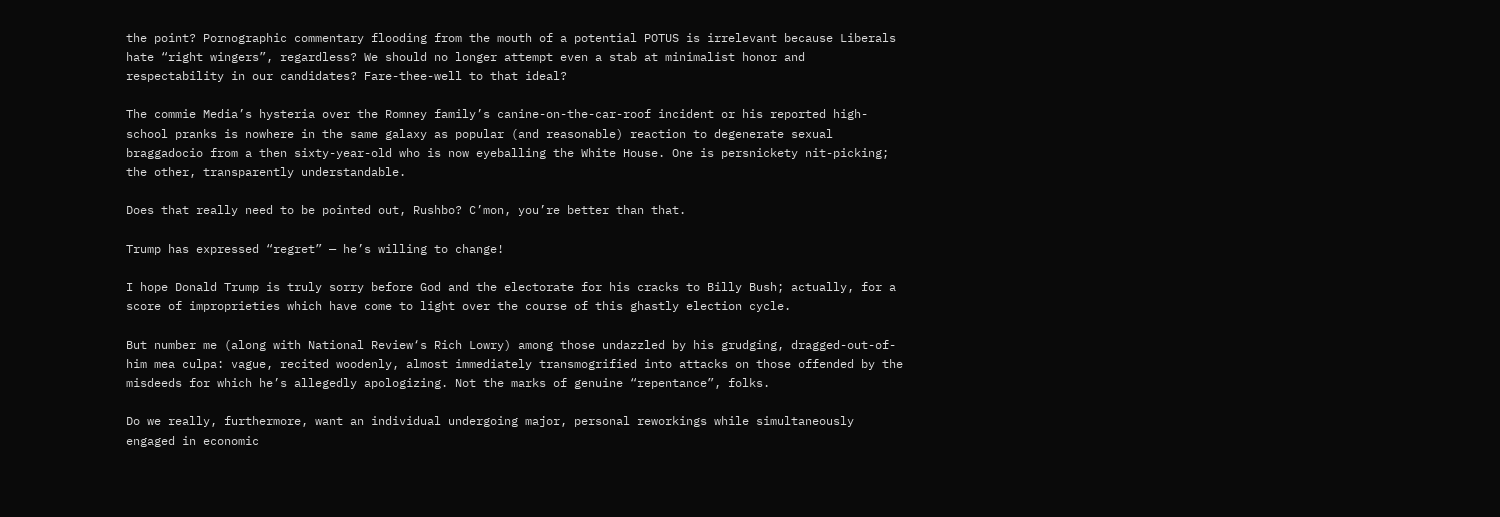the point? Pornographic commentary flooding from the mouth of a potential POTUS is irrelevant because Liberals hate “right wingers”, regardless? We should no longer attempt even a stab at minimalist honor and respectability in our candidates? Fare-thee-well to that ideal?

The commie Media’s hysteria over the Romney family’s canine-on-the-car-roof incident or his reported high-school pranks is nowhere in the same galaxy as popular (and reasonable) reaction to degenerate sexual braggadocio from a then sixty-year-old who is now eyeballing the White House. One is persnickety nit-picking; the other, transparently understandable.

Does that really need to be pointed out, Rushbo? C’mon, you’re better than that.

Trump has expressed “regret” — he’s willing to change!

I hope Donald Trump is truly sorry before God and the electorate for his cracks to Billy Bush; actually, for a score of improprieties which have come to light over the course of this ghastly election cycle.

But number me (along with National Review‘s Rich Lowry) among those undazzled by his grudging, dragged-out-of-him mea culpa: vague, recited woodenly, almost immediately transmogrified into attacks on those offended by the misdeeds for which he’s allegedly apologizing. Not the marks of genuine “repentance”, folks.

Do we really, furthermore, want an individual undergoing major, personal reworkings while simultaneously engaged in economic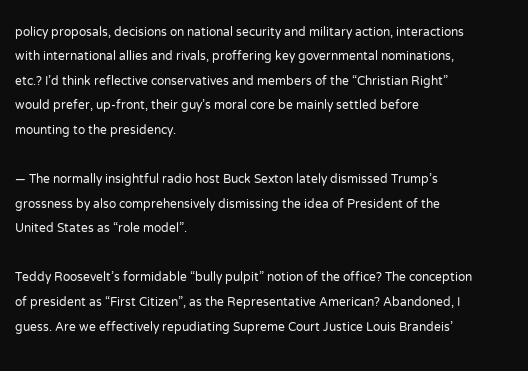policy proposals, decisions on national security and military action, interactions with international allies and rivals, proffering key governmental nominations, etc.? I’d think reflective conservatives and members of the “Christian Right” would prefer, up-front, their guy’s moral core be mainly settled before mounting to the presidency.

— The normally insightful radio host Buck Sexton lately dismissed Trump’s grossness by also comprehensively dismissing the idea of President of the United States as “role model”.

Teddy Roosevelt’s formidable “bully pulpit” notion of the office? The conception of president as “First Citizen”, as the Representative American? Abandoned, I guess. Are we effectively repudiating Supreme Court Justice Louis Brandeis’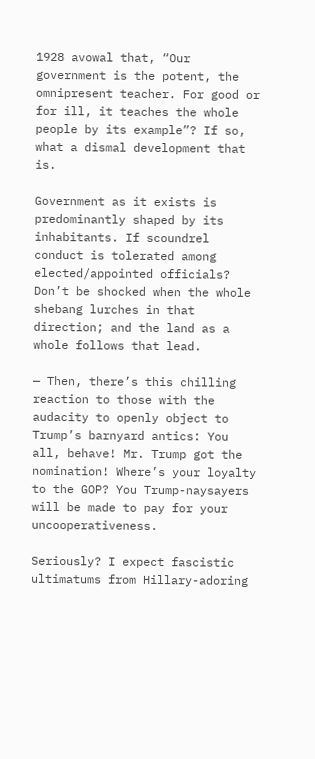1928 avowal that, “Our government is the potent, the omnipresent teacher. For good or for ill, it teaches the whole people by its example”? If so, what a dismal development that is.

Government as it exists is predominantly shaped by its inhabitants. If scoundrel conduct is tolerated among elected/appointed officials? Don’t be shocked when the whole shebang lurches in that direction; and the land as a whole follows that lead.

— Then, there’s this chilling reaction to those with the audacity to openly object to Trump’s barnyard antics: You all, behave! Mr. Trump got the nomination! Where’s your loyalty to the GOP? You Trump-naysayers will be made to pay for your uncooperativeness.

Seriously? I expect fascistic ultimatums from Hillary-adoring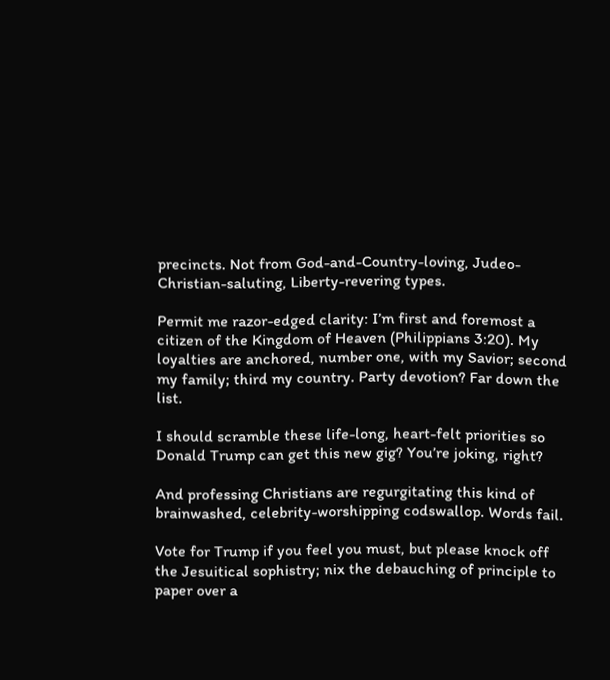precincts. Not from God-and-Country-loving, Judeo-Christian-saluting, Liberty-revering types.

Permit me razor-edged clarity: I’m first and foremost a citizen of the Kingdom of Heaven (Philippians 3:20). My loyalties are anchored, number one, with my Savior; second my family; third my country. Party devotion? Far down the list.

I should scramble these life-long, heart-felt priorities so Donald Trump can get this new gig? You’re joking, right?

And professing Christians are regurgitating this kind of brainwashed, celebrity-worshipping codswallop. Words fail.

Vote for Trump if you feel you must, but please knock off the Jesuitical sophistry; nix the debauching of principle to paper over a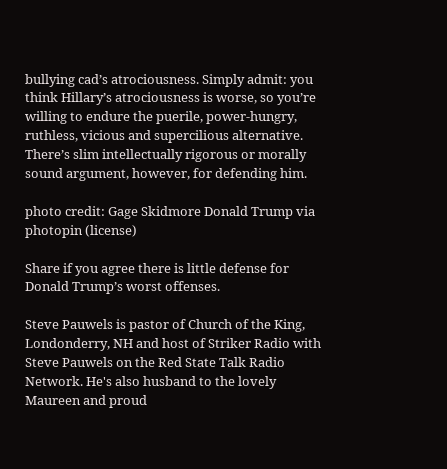bullying cad’s atrociousness. Simply admit: you think Hillary’s atrociousness is worse, so you’re willing to endure the puerile, power-hungry, ruthless, vicious and supercilious alternative. There’s slim intellectually rigorous or morally sound argument, however, for defending him.

photo credit: Gage Skidmore Donald Trump via photopin (license)

Share if you agree there is little defense for Donald Trump’s worst offenses.

Steve Pauwels is pastor of Church of the King, Londonderry, NH and host of Striker Radio with Steve Pauwels on the Red State Talk Radio Network. He's also husband to the lovely Maureen and proud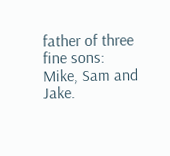father of three fine sons: Mike, Sam and Jake.